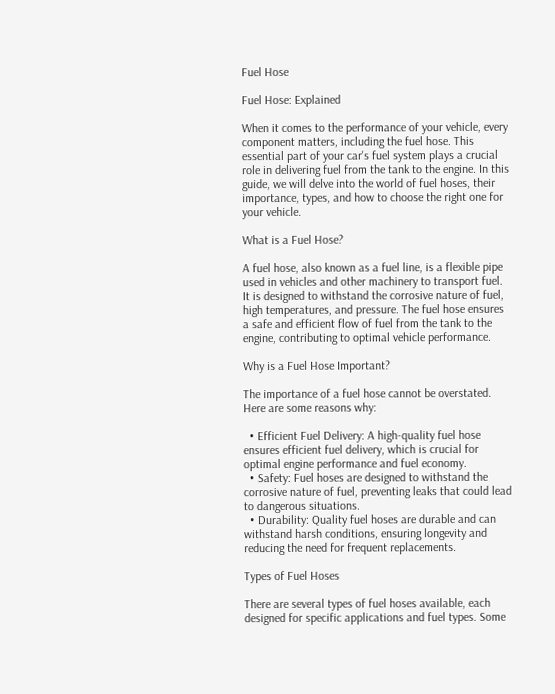Fuel Hose

Fuel Hose: Explained

When it comes to the performance of your vehicle, every component matters, including the fuel hose. This essential part of your car's fuel system plays a crucial role in delivering fuel from the tank to the engine. In this guide, we will delve into the world of fuel hoses, their importance, types, and how to choose the right one for your vehicle.

What is a Fuel Hose?

A fuel hose, also known as a fuel line, is a flexible pipe used in vehicles and other machinery to transport fuel. It is designed to withstand the corrosive nature of fuel, high temperatures, and pressure. The fuel hose ensures a safe and efficient flow of fuel from the tank to the engine, contributing to optimal vehicle performance.

Why is a Fuel Hose Important?

The importance of a fuel hose cannot be overstated. Here are some reasons why:

  • Efficient Fuel Delivery: A high-quality fuel hose ensures efficient fuel delivery, which is crucial for optimal engine performance and fuel economy.
  • Safety: Fuel hoses are designed to withstand the corrosive nature of fuel, preventing leaks that could lead to dangerous situations.
  • Durability: Quality fuel hoses are durable and can withstand harsh conditions, ensuring longevity and reducing the need for frequent replacements.

Types of Fuel Hoses

There are several types of fuel hoses available, each designed for specific applications and fuel types. Some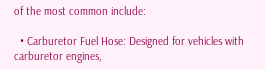of the most common include:

  • Carburetor Fuel Hose: Designed for vehicles with carburetor engines,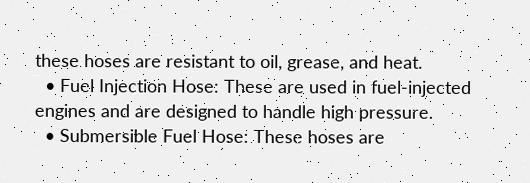these hoses are resistant to oil, grease, and heat.
  • Fuel Injection Hose: These are used in fuel-injected engines and are designed to handle high pressure.
  • Submersible Fuel Hose: These hoses are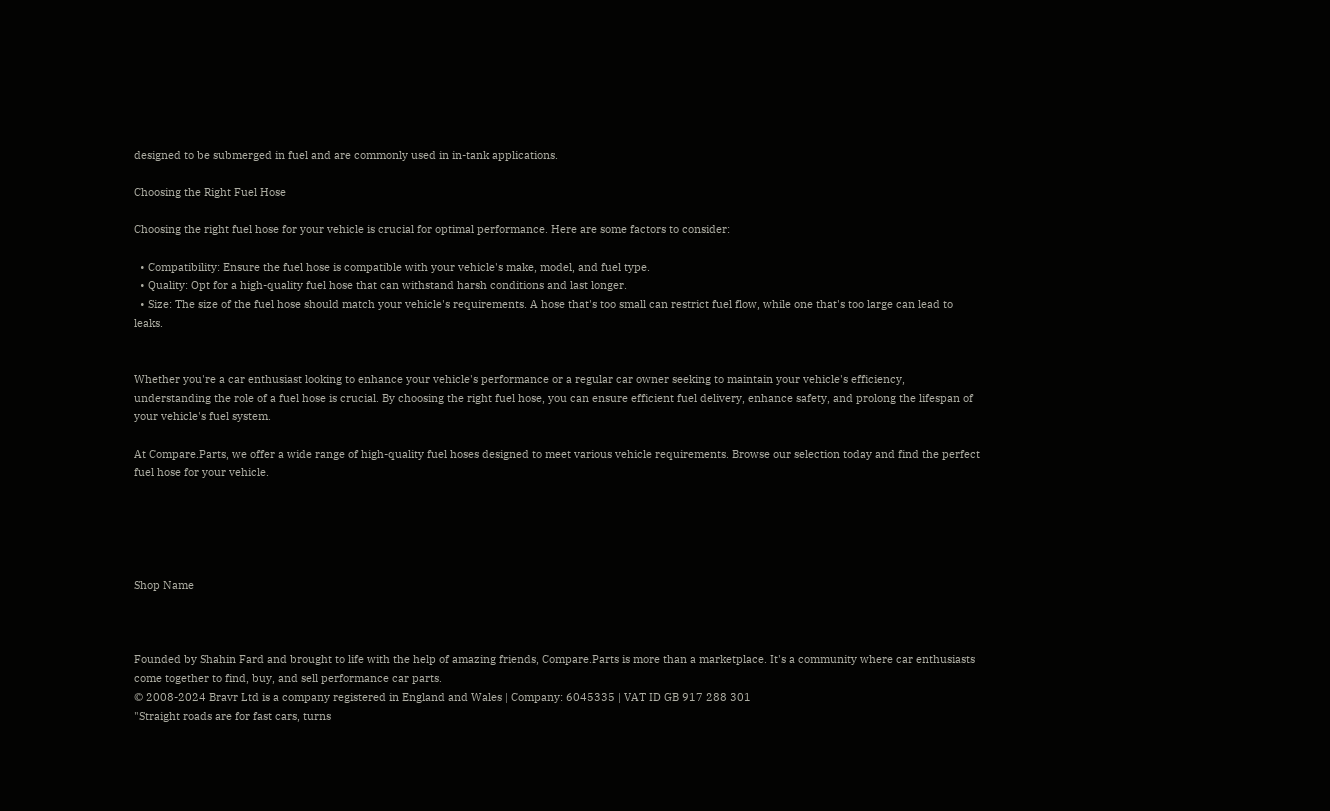designed to be submerged in fuel and are commonly used in in-tank applications.

Choosing the Right Fuel Hose

Choosing the right fuel hose for your vehicle is crucial for optimal performance. Here are some factors to consider:

  • Compatibility: Ensure the fuel hose is compatible with your vehicle's make, model, and fuel type.
  • Quality: Opt for a high-quality fuel hose that can withstand harsh conditions and last longer.
  • Size: The size of the fuel hose should match your vehicle's requirements. A hose that's too small can restrict fuel flow, while one that's too large can lead to leaks.


Whether you're a car enthusiast looking to enhance your vehicle's performance or a regular car owner seeking to maintain your vehicle's efficiency, understanding the role of a fuel hose is crucial. By choosing the right fuel hose, you can ensure efficient fuel delivery, enhance safety, and prolong the lifespan of your vehicle's fuel system.

At Compare.Parts, we offer a wide range of high-quality fuel hoses designed to meet various vehicle requirements. Browse our selection today and find the perfect fuel hose for your vehicle.





Shop Name



Founded by Shahin Fard and brought to life with the help of amazing friends, Compare.Parts is more than a marketplace. It's a community where car enthusiasts come together to find, buy, and sell performance car parts.
© 2008-2024 Bravr Ltd is a company registered in England and Wales | Company: 6045335 | VAT ID GB 917 288 301
"Straight roads are for fast cars, turns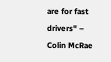are for fast drivers" – Colin McRae